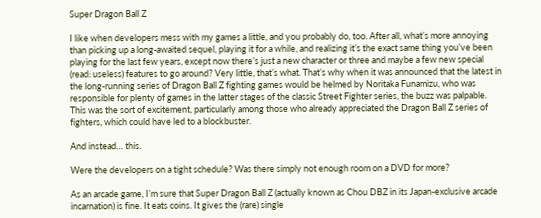Super Dragon Ball Z

I like when developers mess with my games a little, and you probably do, too. After all, what’s more annoying than picking up a long-awaited sequel, playing it for a while, and realizing it’s the exact same thing you’ve been playing for the last few years, except now there’s just a new character or three and maybe a few new special (read: useless) features to go around? Very little, that’s what. That’s why when it was announced that the latest in the long-running series of Dragon Ball Z fighting games would be helmed by Noritaka Funamizu, who was responsible for plenty of games in the latter stages of the classic Street Fighter series, the buzz was palpable. This was the sort of excitement, particularly among those who already appreciated the Dragon Ball Z series of fighters, which could have led to a blockbuster.

And instead… this.

Were the developers on a tight schedule? Was there simply not enough room on a DVD for more?

As an arcade game, I’m sure that Super Dragon Ball Z (actually known as Chou DBZ in its Japan-exclusive arcade incarnation) is fine. It eats coins. It gives the (rare) single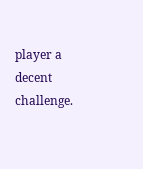player a decent challenge.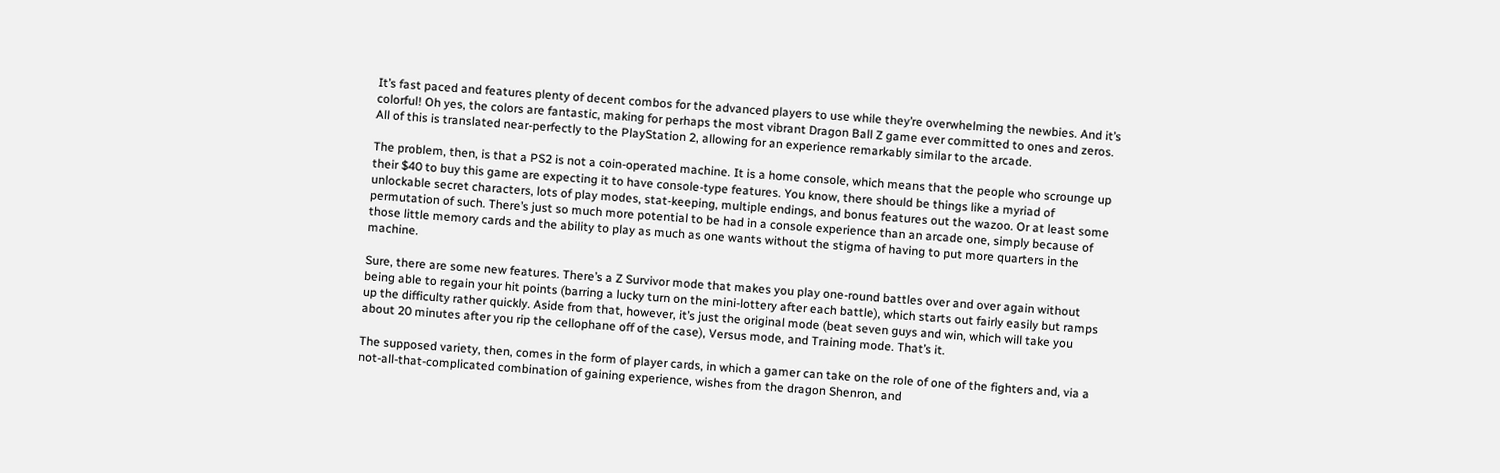It’s fast paced and features plenty of decent combos for the advanced players to use while they’re overwhelming the newbies. And it’s colorful! Oh yes, the colors are fantastic, making for perhaps the most vibrant Dragon Ball Z game ever committed to ones and zeros. All of this is translated near-perfectly to the PlayStation 2, allowing for an experience remarkably similar to the arcade.

The problem, then, is that a PS2 is not a coin-operated machine. It is a home console, which means that the people who scrounge up their $40 to buy this game are expecting it to have console-type features. You know, there should be things like a myriad of unlockable secret characters, lots of play modes, stat-keeping, multiple endings, and bonus features out the wazoo. Or at least some permutation of such. There’s just so much more potential to be had in a console experience than an arcade one, simply because of those little memory cards and the ability to play as much as one wants without the stigma of having to put more quarters in the machine.

Sure, there are some new features. There’s a Z Survivor mode that makes you play one-round battles over and over again without being able to regain your hit points (barring a lucky turn on the mini-lottery after each battle), which starts out fairly easily but ramps up the difficulty rather quickly. Aside from that, however, it’s just the original mode (beat seven guys and win, which will take you about 20 minutes after you rip the cellophane off of the case), Versus mode, and Training mode. That’s it.

The supposed variety, then, comes in the form of player cards, in which a gamer can take on the role of one of the fighters and, via a not-all-that-complicated combination of gaining experience, wishes from the dragon Shenron, and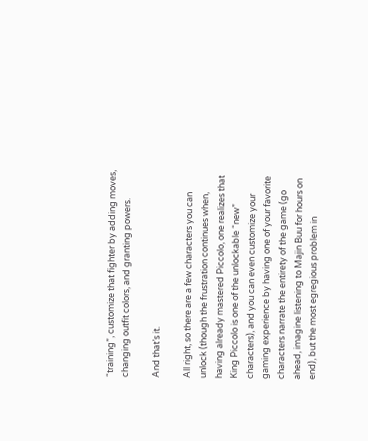“training”, customize that fighter by adding moves, changing outfit colors, and granting powers.

And that’s it.

All right, so there are a few characters you can unlock (though the frustration continues when, having already mastered Piccolo, one realizes that King Piccolo is one of the unlockable “new” characters), and you can even customize your gaming experience by having one of your favorite characters narrate the entirety of the game (go ahead, imagine listening to Majin Buu for hours on end), but the most egregious problem in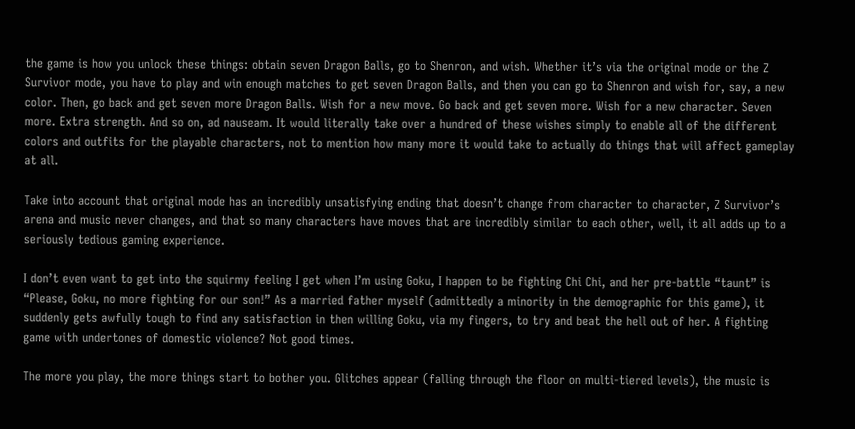the game is how you unlock these things: obtain seven Dragon Balls, go to Shenron, and wish. Whether it’s via the original mode or the Z Survivor mode, you have to play and win enough matches to get seven Dragon Balls, and then you can go to Shenron and wish for, say, a new color. Then, go back and get seven more Dragon Balls. Wish for a new move. Go back and get seven more. Wish for a new character. Seven more. Extra strength. And so on, ad nauseam. It would literally take over a hundred of these wishes simply to enable all of the different colors and outfits for the playable characters, not to mention how many more it would take to actually do things that will affect gameplay at all.

Take into account that original mode has an incredibly unsatisfying ending that doesn’t change from character to character, Z Survivor’s arena and music never changes, and that so many characters have moves that are incredibly similar to each other, well, it all adds up to a seriously tedious gaming experience.

I don’t even want to get into the squirmy feeling I get when I’m using Goku, I happen to be fighting Chi Chi, and her pre-battle “taunt” is “Please, Goku, no more fighting for our son!” As a married father myself (admittedly a minority in the demographic for this game), it suddenly gets awfully tough to find any satisfaction in then willing Goku, via my fingers, to try and beat the hell out of her. A fighting game with undertones of domestic violence? Not good times.

The more you play, the more things start to bother you. Glitches appear (falling through the floor on multi-tiered levels), the music is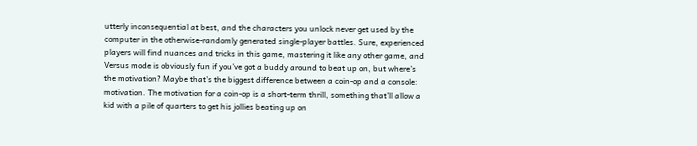utterly inconsequential at best, and the characters you unlock never get used by the computer in the otherwise-randomly generated single-player battles. Sure, experienced players will find nuances and tricks in this game, mastering it like any other game, and Versus mode is obviously fun if you’ve got a buddy around to beat up on, but where’s the motivation? Maybe that’s the biggest difference between a coin-op and a console: motivation. The motivation for a coin-op is a short-term thrill, something that’ll allow a kid with a pile of quarters to get his jollies beating up on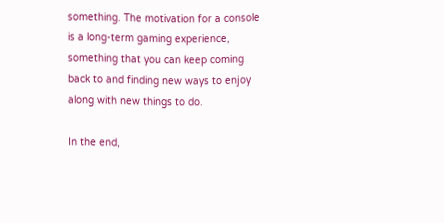something. The motivation for a console is a long-term gaming experience, something that you can keep coming back to and finding new ways to enjoy along with new things to do.

In the end,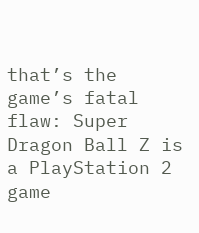that’s the game’s fatal flaw: Super Dragon Ball Z is a PlayStation 2 game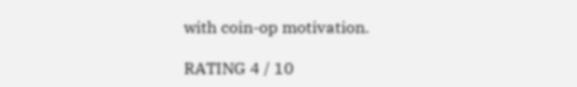with coin-op motivation.

RATING 4 / 10